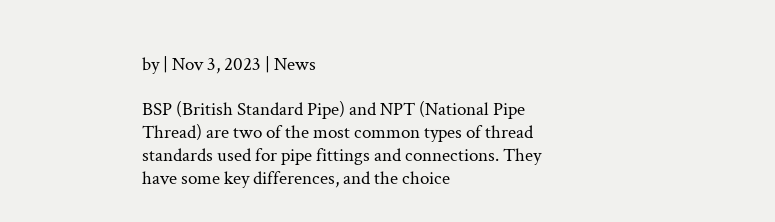by | Nov 3, 2023 | News

BSP (British Standard Pipe) and NPT (National Pipe Thread) are two of the most common types of thread standards used for pipe fittings and connections. They have some key differences, and the choice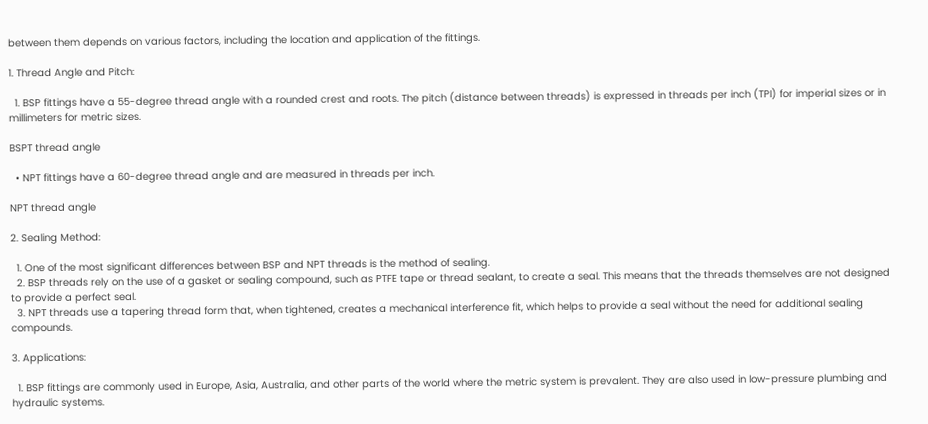between them depends on various factors, including the location and application of the fittings.

1. Thread Angle and Pitch:

  1. BSP fittings have a 55-degree thread angle with a rounded crest and roots. The pitch (distance between threads) is expressed in threads per inch (TPI) for imperial sizes or in millimeters for metric sizes.

BSPT thread angle

  • NPT fittings have a 60-degree thread angle and are measured in threads per inch.

NPT thread angle

2. Sealing Method:

  1. One of the most significant differences between BSP and NPT threads is the method of sealing.
  2. BSP threads rely on the use of a gasket or sealing compound, such as PTFE tape or thread sealant, to create a seal. This means that the threads themselves are not designed to provide a perfect seal.
  3. NPT threads use a tapering thread form that, when tightened, creates a mechanical interference fit, which helps to provide a seal without the need for additional sealing compounds.

3. Applications:

  1. BSP fittings are commonly used in Europe, Asia, Australia, and other parts of the world where the metric system is prevalent. They are also used in low-pressure plumbing and hydraulic systems.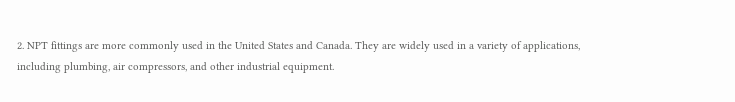2. NPT fittings are more commonly used in the United States and Canada. They are widely used in a variety of applications, including plumbing, air compressors, and other industrial equipment.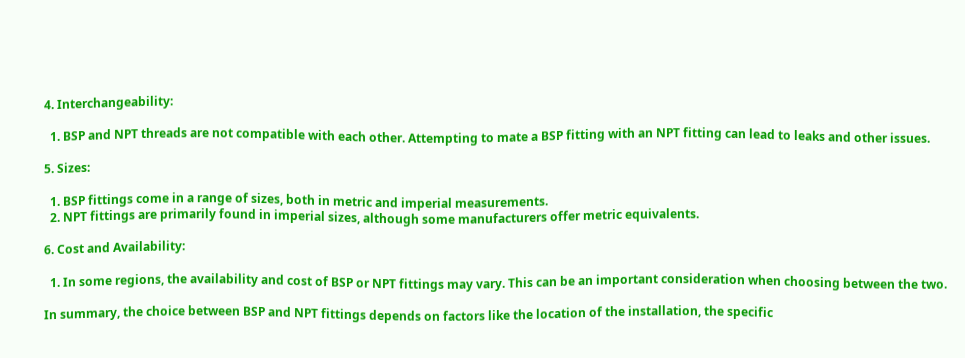4. Interchangeability:

  1. BSP and NPT threads are not compatible with each other. Attempting to mate a BSP fitting with an NPT fitting can lead to leaks and other issues.

5. Sizes:

  1. BSP fittings come in a range of sizes, both in metric and imperial measurements.
  2. NPT fittings are primarily found in imperial sizes, although some manufacturers offer metric equivalents.

6. Cost and Availability:

  1. In some regions, the availability and cost of BSP or NPT fittings may vary. This can be an important consideration when choosing between the two.

In summary, the choice between BSP and NPT fittings depends on factors like the location of the installation, the specific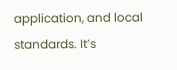application, and local standards. It’s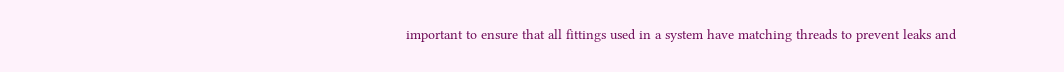important to ensure that all fittings used in a system have matching threads to prevent leaks and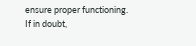ensure proper functioning. If in doubt,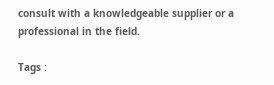consult with a knowledgeable supplier or a professional in the field.

Tags :